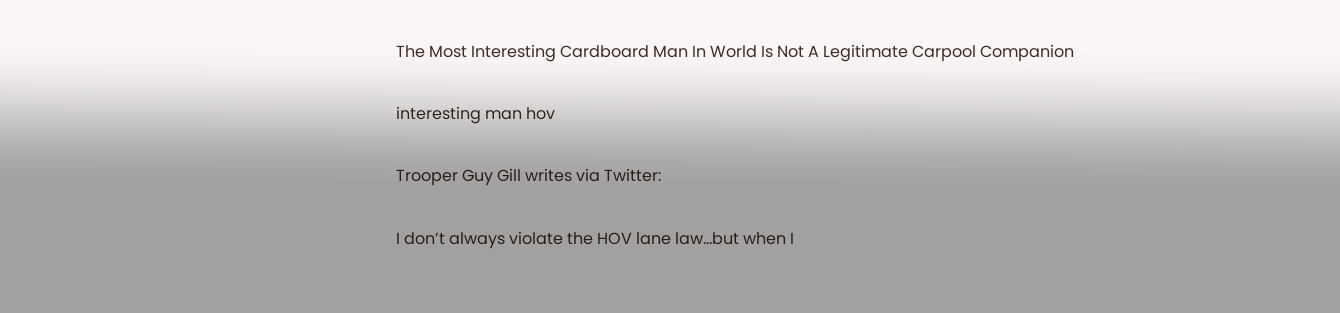The Most Interesting Cardboard Man In World Is Not A Legitimate Carpool Companion

interesting man hov

Trooper Guy Gill writes via Twitter:

I don’t always violate the HOV lane law…but when I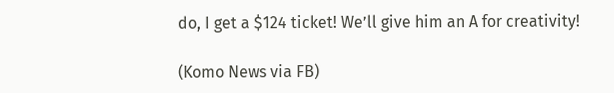do, I get a $124 ticket! We’ll give him an A for creativity!

(Komo News via FB)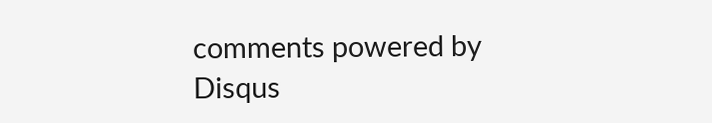comments powered by Disqus